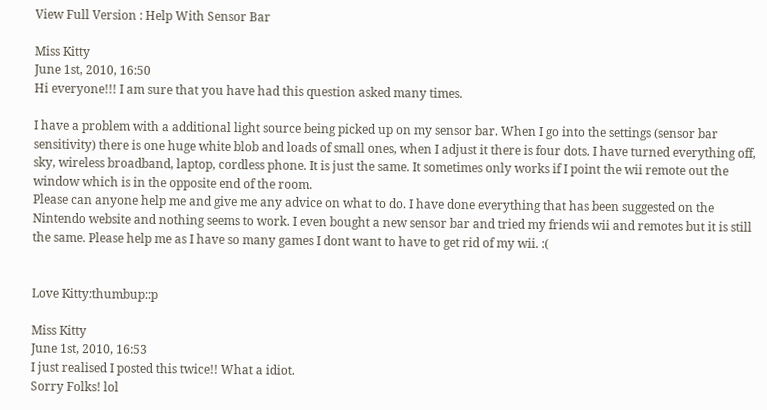View Full Version : Help With Sensor Bar

Miss Kitty
June 1st, 2010, 16:50
Hi everyone!!! I am sure that you have had this question asked many times.

I have a problem with a additional light source being picked up on my sensor bar. When I go into the settings (sensor bar sensitivity) there is one huge white blob and loads of small ones, when I adjust it there is four dots. I have turned everything off, sky, wireless broadband, laptop, cordless phone. It is just the same. It sometimes only works if I point the wii remote out the window which is in the opposite end of the room.
Please can anyone help me and give me any advice on what to do. I have done everything that has been suggested on the Nintendo website and nothing seems to work. I even bought a new sensor bar and tried my friends wii and remotes but it is still the same. Please help me as I have so many games I dont want to have to get rid of my wii. :(


Love Kitty:thumbup::p

Miss Kitty
June 1st, 2010, 16:53
I just realised I posted this twice!! What a idiot.
Sorry Folks! lol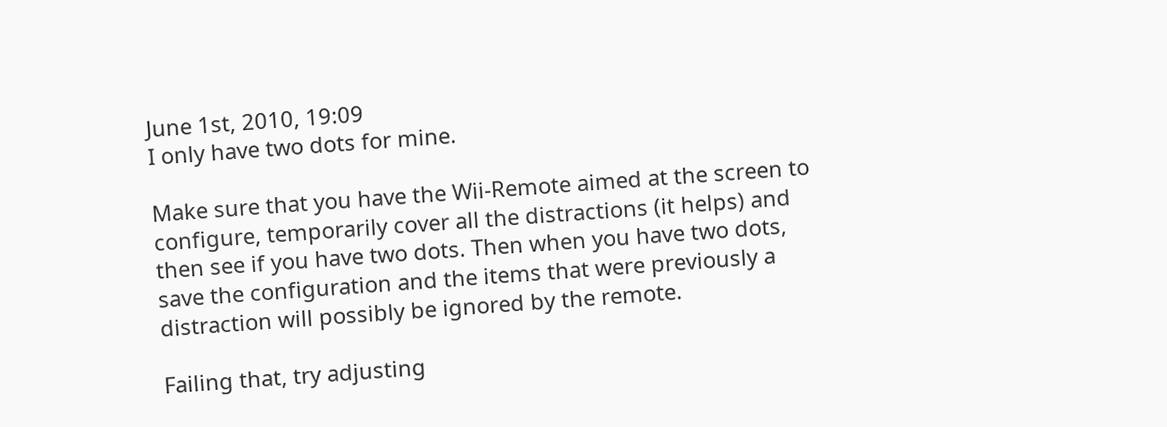June 1st, 2010, 19:09
I only have two dots for mine.

Make sure that you have the Wii-Remote aimed at the screen to configure, temporarily cover all the distractions (it helps) and then see if you have two dots. Then when you have two dots, save the configuration and the items that were previously a distraction will possibly be ignored by the remote.

Failing that, try adjusting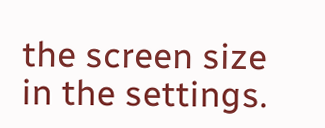the screen size in the settings.